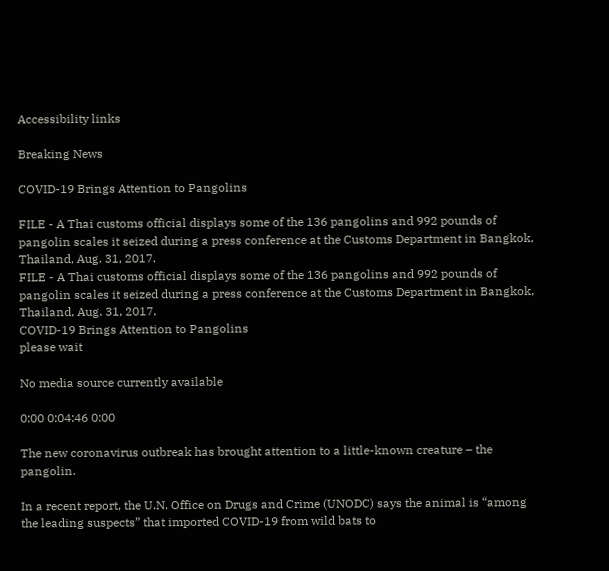Accessibility links

Breaking News

COVID-19 Brings Attention to Pangolins

FILE - A Thai customs official displays some of the 136 pangolins and 992 pounds of pangolin scales it seized during a press conference at the Customs Department in Bangkok, Thailand, Aug. 31, 2017.
FILE - A Thai customs official displays some of the 136 pangolins and 992 pounds of pangolin scales it seized during a press conference at the Customs Department in Bangkok, Thailand, Aug. 31, 2017.
COVID-19 Brings Attention to Pangolins
please wait

No media source currently available

0:00 0:04:46 0:00

The new coronavirus outbreak has brought attention to a little-known creature – the pangolin.

In a recent report, the U.N. Office on Drugs and Crime (UNODC) says the animal is “among the leading suspects” that imported COVID-19 from wild bats to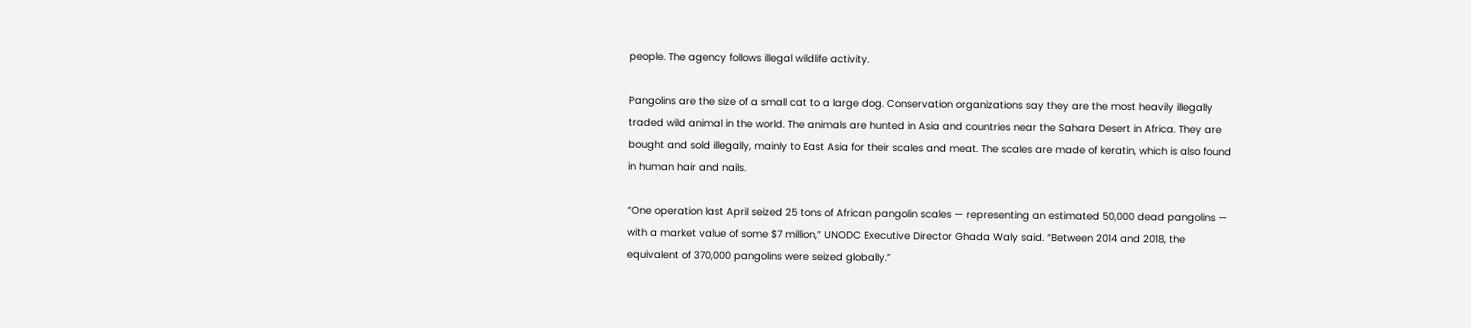people. The agency follows illegal wildlife activity.

Pangolins are the size of a small cat to a large dog. Conservation organizations say they are the most heavily illegally traded wild animal in the world. The animals are hunted in Asia and countries near the Sahara Desert in Africa. They are bought and sold illegally, mainly to East Asia for their scales and meat. The scales are made of keratin, which is also found in human hair and nails.

“One operation last April seized 25 tons of African pangolin scales — representing an estimated 50,000 dead pangolins — with a market value of some $7 million,” UNODC Executive Director Ghada Waly said. “Between 2014 and 2018, the equivalent of 370,000 pangolins were seized globally.”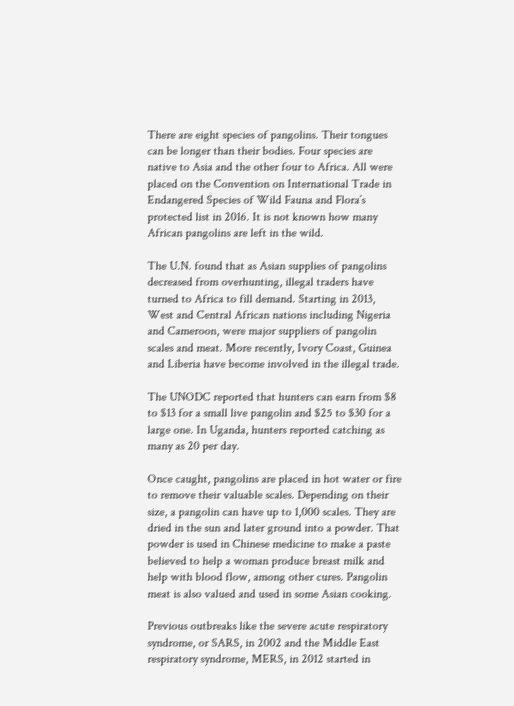There are eight species of pangolins. Their tongues can be longer than their bodies. Four species are native to Asia and the other four to Africa. All were placed on the Convention on International Trade in Endangered Species of Wild Fauna and Flora’s protected list in 2016. It is not known how many African pangolins are left in the wild.

The U.N. found that as Asian supplies of pangolins decreased from overhunting, illegal traders have turned to Africa to fill demand. Starting in 2013, West and Central African nations including Nigeria and Cameroon, were major suppliers of pangolin scales and meat. More recently, Ivory Coast, Guinea and Liberia have become involved in the illegal trade.

The UNODC reported that hunters can earn from $8 to $13 for a small live pangolin and $25 to $30 for a large one. In Uganda, hunters reported catching as many as 20 per day.

Once caught, pangolins are placed in hot water or fire to remove their valuable scales. Depending on their size, a pangolin can have up to 1,000 scales. They are dried in the sun and later ground into a powder. That powder is used in Chinese medicine to make a paste believed to help a woman produce breast milk and help with blood flow, among other cures. Pangolin meat is also valued and used in some Asian cooking.

Previous outbreaks like the severe acute respiratory syndrome, or SARS, in 2002 and the Middle East respiratory syndrome, MERS, in 2012 started in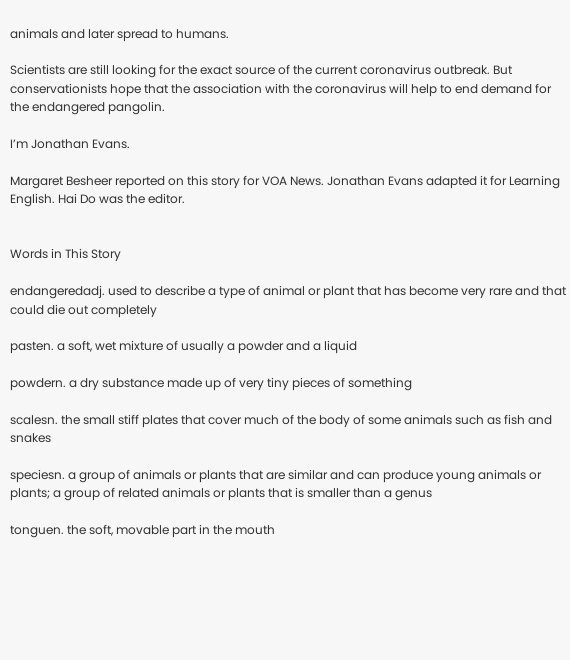animals and later spread to humans.

Scientists are still looking for the exact source of the current coronavirus outbreak. But conservationists hope that the association with the coronavirus will help to end demand for the endangered pangolin.

I’m Jonathan Evans.

Margaret Besheer reported on this story for VOA News. Jonathan Evans adapted it for Learning English. Hai Do was the editor.


Words in This Story

endangeredadj. used to describe a type of animal or plant that has become very rare and that could die out completely

pasten. a soft, wet mixture of usually a powder and a liquid

powdern. a dry substance made up of very tiny pieces of something

scalesn. the small stiff plates that cover much of the body of some animals such as fish and snakes

speciesn. a group of animals or plants that are similar and can produce young animals or plants; a group of related animals or plants that is smaller than a genus

tonguen. the soft, movable part in the mouth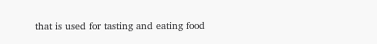that is used for tasting and eating food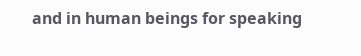and in human beings for speaking